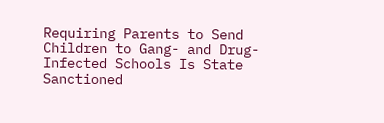Requiring Parents to Send Children to Gang- and Drug-Infected Schools Is State Sanctioned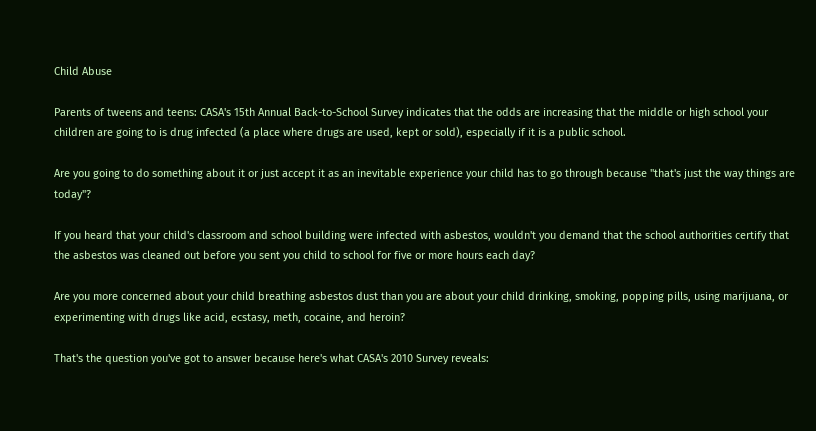Child Abuse

Parents of tweens and teens: CASA's 15th Annual Back-to-School Survey indicates that the odds are increasing that the middle or high school your children are going to is drug infected (a place where drugs are used, kept or sold), especially if it is a public school.

Are you going to do something about it or just accept it as an inevitable experience your child has to go through because "that's just the way things are today"?

If you heard that your child's classroom and school building were infected with asbestos, wouldn't you demand that the school authorities certify that the asbestos was cleaned out before you sent you child to school for five or more hours each day?

Are you more concerned about your child breathing asbestos dust than you are about your child drinking, smoking, popping pills, using marijuana, or experimenting with drugs like acid, ecstasy, meth, cocaine, and heroin?

That's the question you've got to answer because here's what CASA's 2010 Survey reveals: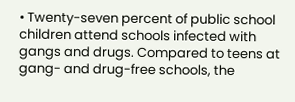• Twenty-seven percent of public school children attend schools infected with gangs and drugs. Compared to teens at gang- and drug-free schools, the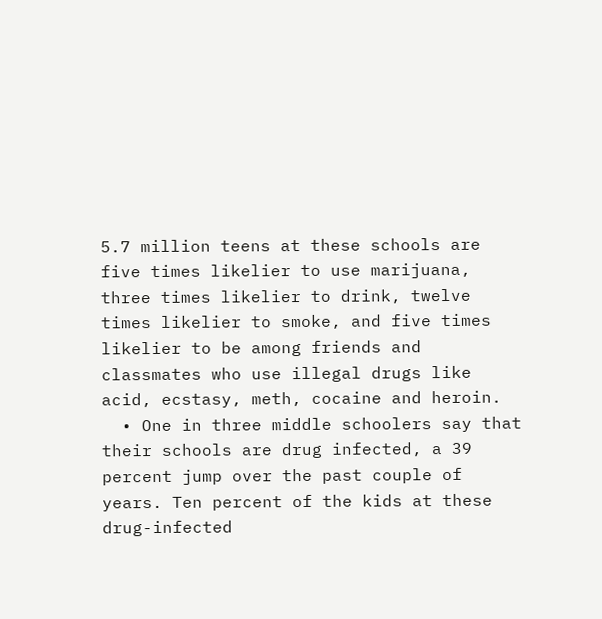5.7 million teens at these schools are five times likelier to use marijuana, three times likelier to drink, twelve times likelier to smoke, and five times likelier to be among friends and classmates who use illegal drugs like acid, ecstasy, meth, cocaine and heroin.
  • One in three middle schoolers say that their schools are drug infected, a 39 percent jump over the past couple of years. Ten percent of the kids at these drug-infected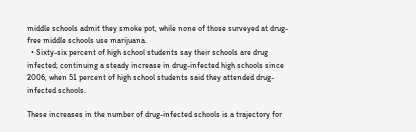middle schools admit they smoke pot, while none of those surveyed at drug-free middle schools use marijuana.
  • Sixty-six percent of high school students say their schools are drug infected; continuing a steady increase in drug-infected high schools since 2006, when 51 percent of high school students said they attended drug-infected schools.

These increases in the number of drug-infected schools is a trajectory for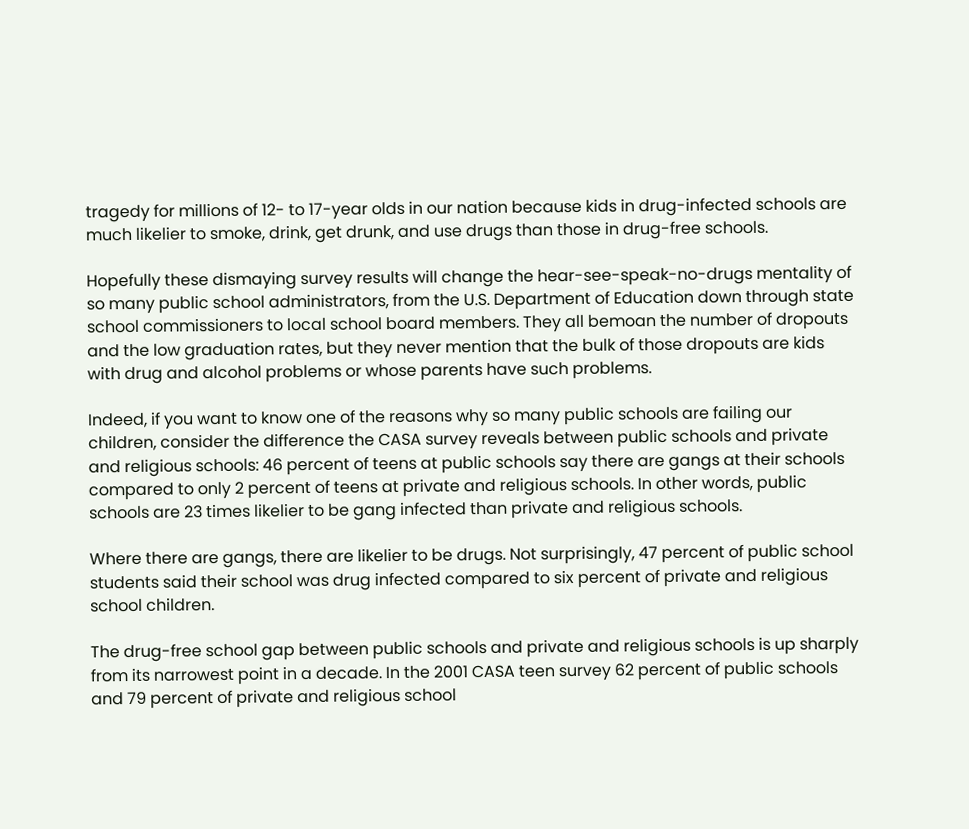tragedy for millions of 12- to 17-year olds in our nation because kids in drug-infected schools are much likelier to smoke, drink, get drunk, and use drugs than those in drug-free schools.

Hopefully these dismaying survey results will change the hear-see-speak-no-drugs mentality of so many public school administrators, from the U.S. Department of Education down through state school commissioners to local school board members. They all bemoan the number of dropouts and the low graduation rates, but they never mention that the bulk of those dropouts are kids with drug and alcohol problems or whose parents have such problems.

Indeed, if you want to know one of the reasons why so many public schools are failing our children, consider the difference the CASA survey reveals between public schools and private and religious schools: 46 percent of teens at public schools say there are gangs at their schools compared to only 2 percent of teens at private and religious schools. In other words, public schools are 23 times likelier to be gang infected than private and religious schools.

Where there are gangs, there are likelier to be drugs. Not surprisingly, 47 percent of public school students said their school was drug infected compared to six percent of private and religious school children.

The drug-free school gap between public schools and private and religious schools is up sharply from its narrowest point in a decade. In the 2001 CASA teen survey 62 percent of public schools and 79 percent of private and religious school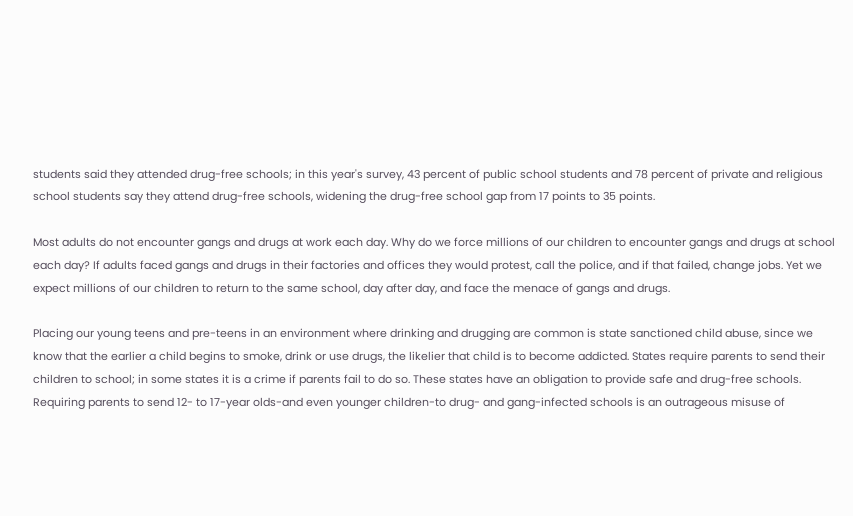students said they attended drug-free schools; in this year's survey, 43 percent of public school students and 78 percent of private and religious school students say they attend drug-free schools, widening the drug-free school gap from 17 points to 35 points.

Most adults do not encounter gangs and drugs at work each day. Why do we force millions of our children to encounter gangs and drugs at school each day? If adults faced gangs and drugs in their factories and offices they would protest, call the police, and if that failed, change jobs. Yet we expect millions of our children to return to the same school, day after day, and face the menace of gangs and drugs.

Placing our young teens and pre-teens in an environment where drinking and drugging are common is state sanctioned child abuse, since we know that the earlier a child begins to smoke, drink or use drugs, the likelier that child is to become addicted. States require parents to send their children to school; in some states it is a crime if parents fail to do so. These states have an obligation to provide safe and drug-free schools. Requiring parents to send 12- to 17-year olds-and even younger children-to drug- and gang-infected schools is an outrageous misuse of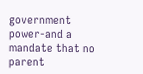government power-and a mandate that no parent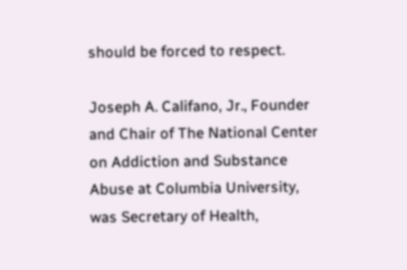should be forced to respect.

Joseph A. Califano, Jr., Founder and Chair of The National Center on Addiction and Substance Abuse at Columbia University, was Secretary of Health,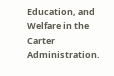Education, and Welfare in the Carter Administration.